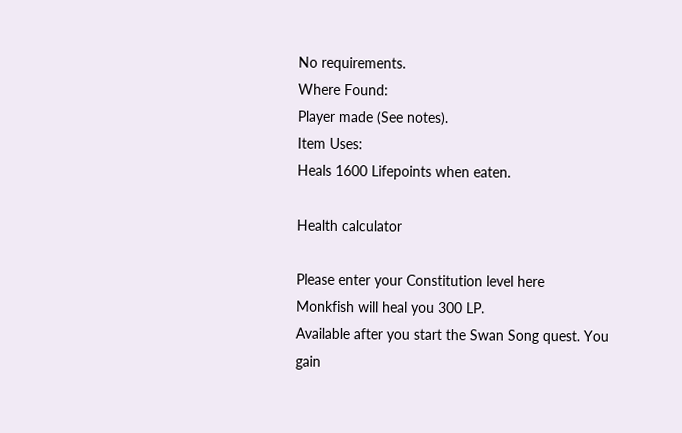No requirements.
Where Found:
Player made (See notes).
Item Uses:
Heals 1600 Lifepoints when eaten.

Health calculator

Please enter your Constitution level here
Monkfish will heal you 300 LP.
Available after you start the Swan Song quest. You gain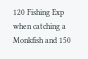120 Fishing Exp when catching a Monkfish and 150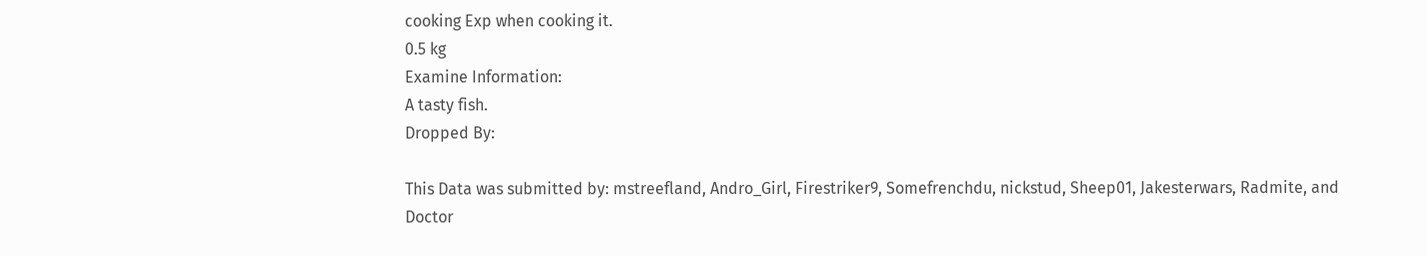cooking Exp when cooking it.
0.5 kg
Examine Information:
A tasty fish.
Dropped By:

This Data was submitted by: mstreefland, Andro_Girl, Firestriker9, Somefrenchdu, nickstud, Sheep01, Jakesterwars, Radmite, and Doctor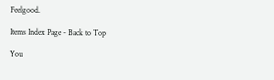Feelgood.

Items Index Page - Back to Top

You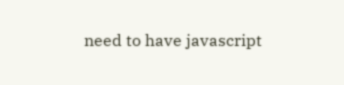need to have javascript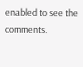enabled to see the comments.